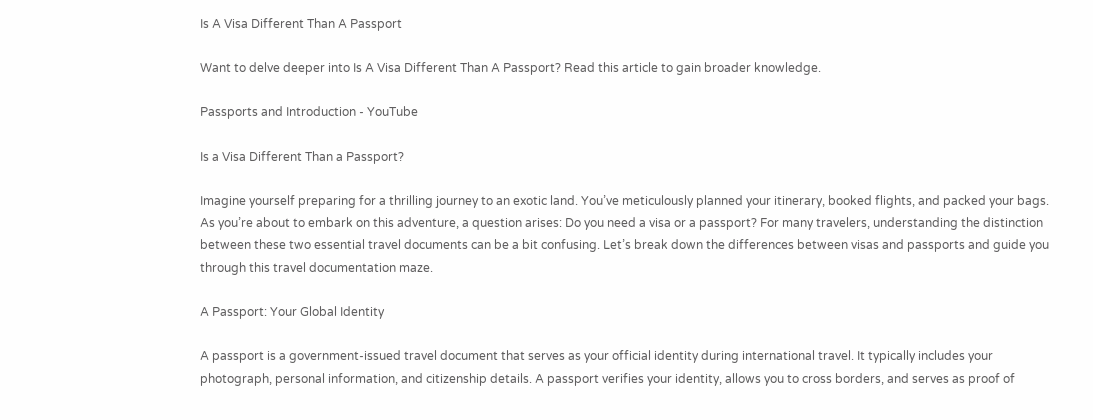Is A Visa Different Than A Passport

Want to delve deeper into Is A Visa Different Than A Passport? Read this article to gain broader knowledge.

Passports and Introduction - YouTube

Is a Visa Different Than a Passport?

Imagine yourself preparing for a thrilling journey to an exotic land. You’ve meticulously planned your itinerary, booked flights, and packed your bags. As you’re about to embark on this adventure, a question arises: Do you need a visa or a passport? For many travelers, understanding the distinction between these two essential travel documents can be a bit confusing. Let’s break down the differences between visas and passports and guide you through this travel documentation maze.

A Passport: Your Global Identity

A passport is a government-issued travel document that serves as your official identity during international travel. It typically includes your photograph, personal information, and citizenship details. A passport verifies your identity, allows you to cross borders, and serves as proof of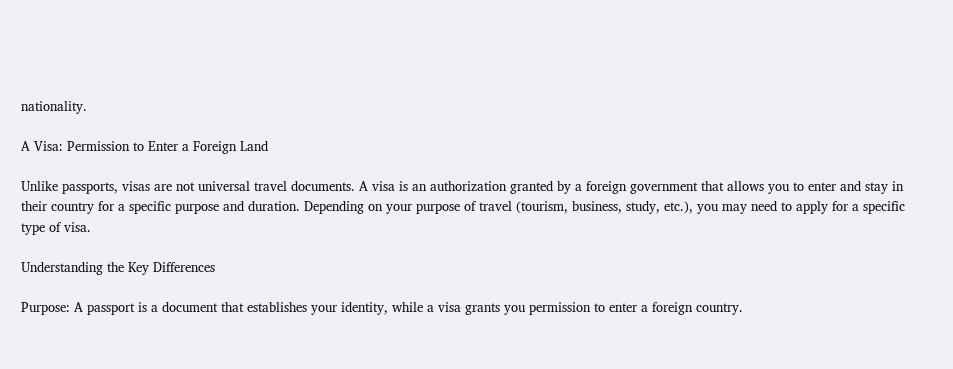nationality.

A Visa: Permission to Enter a Foreign Land

Unlike passports, visas are not universal travel documents. A visa is an authorization granted by a foreign government that allows you to enter and stay in their country for a specific purpose and duration. Depending on your purpose of travel (tourism, business, study, etc.), you may need to apply for a specific type of visa.

Understanding the Key Differences

Purpose: A passport is a document that establishes your identity, while a visa grants you permission to enter a foreign country.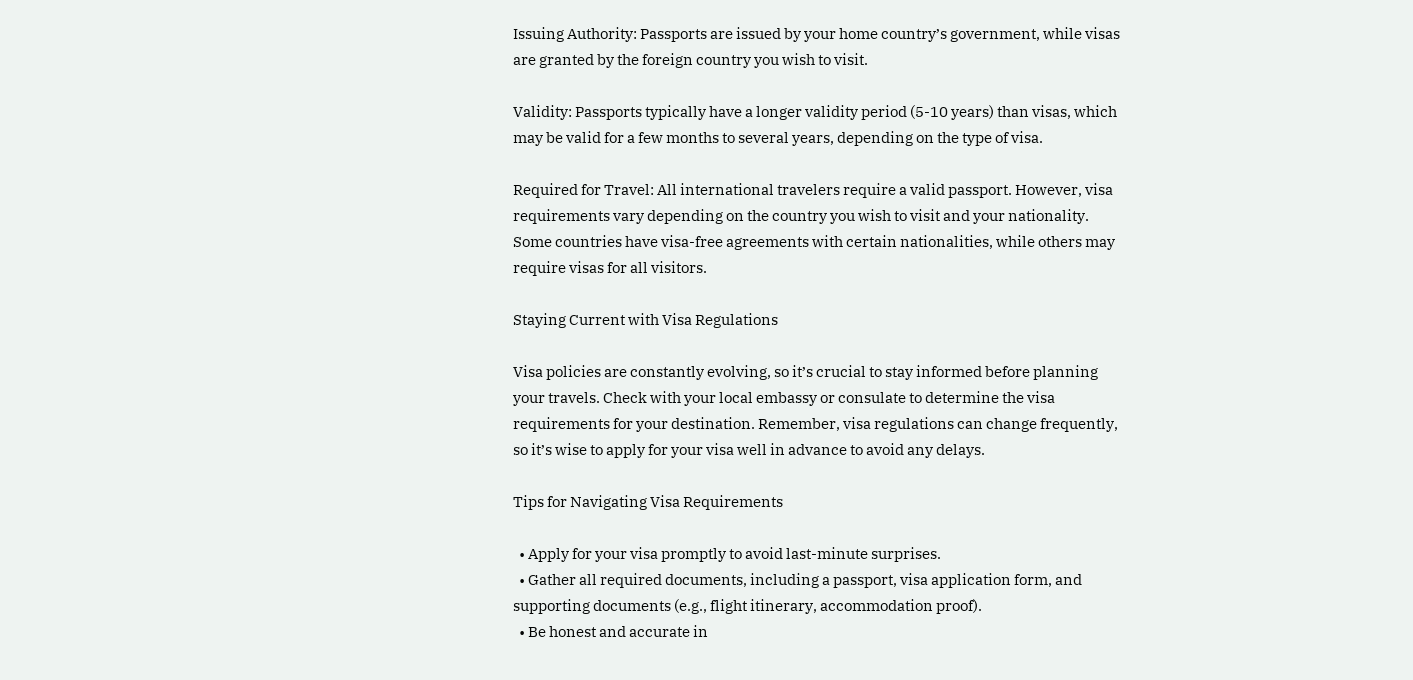Issuing Authority: Passports are issued by your home country’s government, while visas are granted by the foreign country you wish to visit.

Validity: Passports typically have a longer validity period (5-10 years) than visas, which may be valid for a few months to several years, depending on the type of visa.

Required for Travel: All international travelers require a valid passport. However, visa requirements vary depending on the country you wish to visit and your nationality. Some countries have visa-free agreements with certain nationalities, while others may require visas for all visitors.

Staying Current with Visa Regulations

Visa policies are constantly evolving, so it’s crucial to stay informed before planning your travels. Check with your local embassy or consulate to determine the visa requirements for your destination. Remember, visa regulations can change frequently, so it’s wise to apply for your visa well in advance to avoid any delays.

Tips for Navigating Visa Requirements

  • Apply for your visa promptly to avoid last-minute surprises.
  • Gather all required documents, including a passport, visa application form, and supporting documents (e.g., flight itinerary, accommodation proof).
  • Be honest and accurate in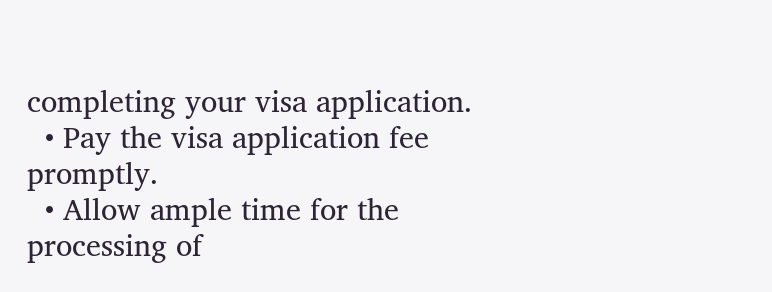completing your visa application.
  • Pay the visa application fee promptly.
  • Allow ample time for the processing of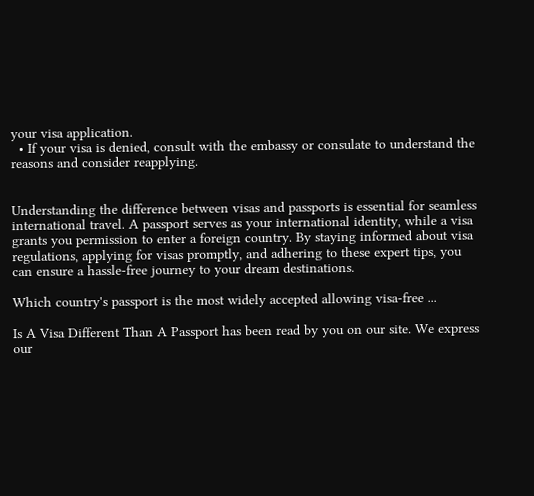your visa application.
  • If your visa is denied, consult with the embassy or consulate to understand the reasons and consider reapplying.


Understanding the difference between visas and passports is essential for seamless international travel. A passport serves as your international identity, while a visa grants you permission to enter a foreign country. By staying informed about visa regulations, applying for visas promptly, and adhering to these expert tips, you can ensure a hassle-free journey to your dream destinations.

Which country's passport is the most widely accepted allowing visa-free ...

Is A Visa Different Than A Passport has been read by you on our site. We express our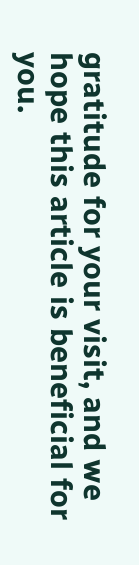gratitude for your visit, and we hope this article is beneficial for you.